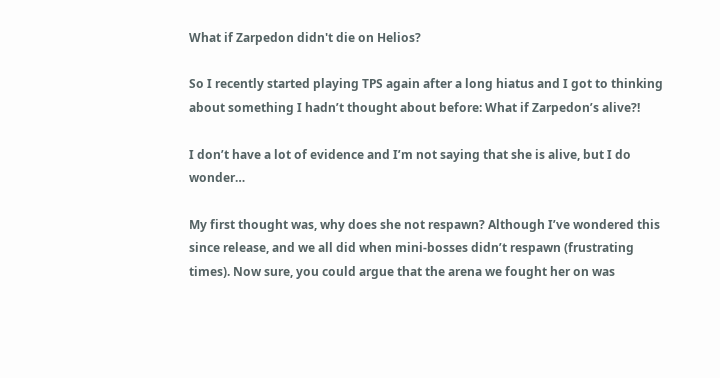What if Zarpedon didn't die on Helios?

So I recently started playing TPS again after a long hiatus and I got to thinking about something I hadn’t thought about before: What if Zarpedon’s alive?!

I don’t have a lot of evidence and I’m not saying that she is alive, but I do wonder…

My first thought was, why does she not respawn? Although I’ve wondered this since release, and we all did when mini-bosses didn’t respawn (frustrating times). Now sure, you could argue that the arena we fought her on was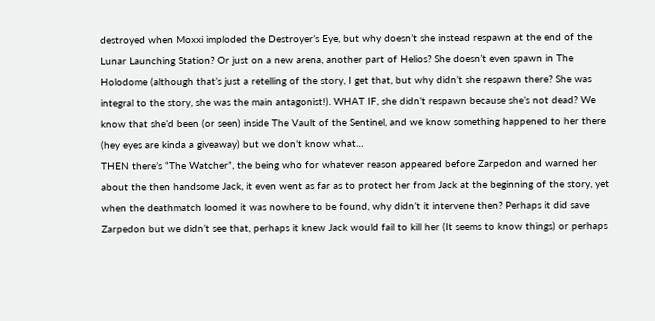destroyed when Moxxi imploded the Destroyer’s Eye, but why doesn’t she instead respawn at the end of the Lunar Launching Station? Or just on a new arena, another part of Helios? She doesn’t even spawn in The Holodome (although that’s just a retelling of the story, I get that, but why didn’t she respawn there? She was integral to the story, she was the main antagonist!). WHAT IF, she didn’t respawn because she’s not dead? We know that she’d been (or seen) inside The Vault of the Sentinel, and we know something happened to her there (hey eyes are kinda a giveaway) but we don’t know what…
THEN there’s “The Watcher”, the being who for whatever reason appeared before Zarpedon and warned her about the then handsome Jack, it even went as far as to protect her from Jack at the beginning of the story, yet when the deathmatch loomed it was nowhere to be found, why didn’t it intervene then? Perhaps it did save Zarpedon but we didn’t see that, perhaps it knew Jack would fail to kill her (It seems to know things) or perhaps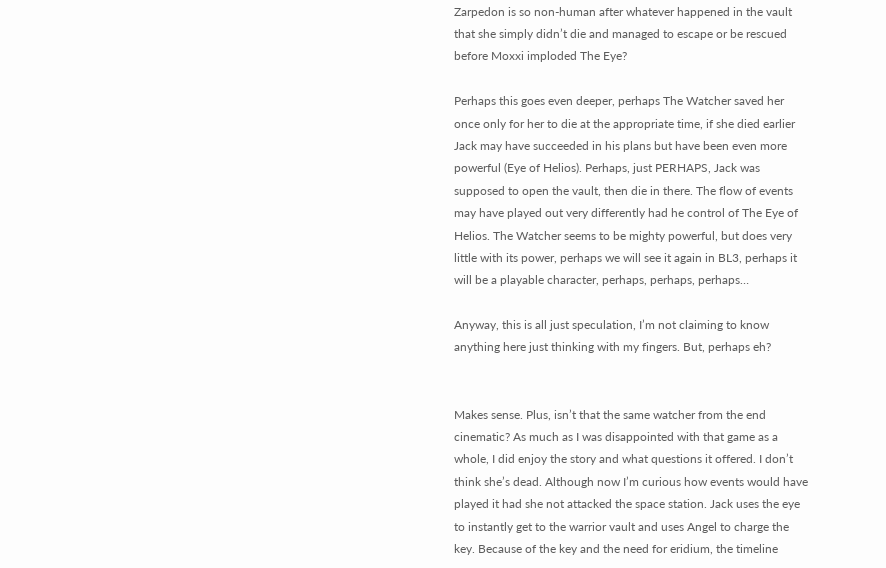Zarpedon is so non-human after whatever happened in the vault that she simply didn’t die and managed to escape or be rescued before Moxxi imploded The Eye?

Perhaps this goes even deeper, perhaps The Watcher saved her once only for her to die at the appropriate time, if she died earlier Jack may have succeeded in his plans but have been even more powerful (Eye of Helios). Perhaps, just PERHAPS, Jack was supposed to open the vault, then die in there. The flow of events may have played out very differently had he control of The Eye of Helios. The Watcher seems to be mighty powerful, but does very little with its power, perhaps we will see it again in BL3, perhaps it will be a playable character, perhaps, perhaps, perhaps…

Anyway, this is all just speculation, I’m not claiming to know anything here just thinking with my fingers. But, perhaps eh?


Makes sense. Plus, isn’t that the same watcher from the end cinematic? As much as I was disappointed with that game as a whole, I did enjoy the story and what questions it offered. I don’t think she’s dead. Although now I’m curious how events would have played it had she not attacked the space station. Jack uses the eye to instantly get to the warrior vault and uses Angel to charge the key. Because of the key and the need for eridium, the timeline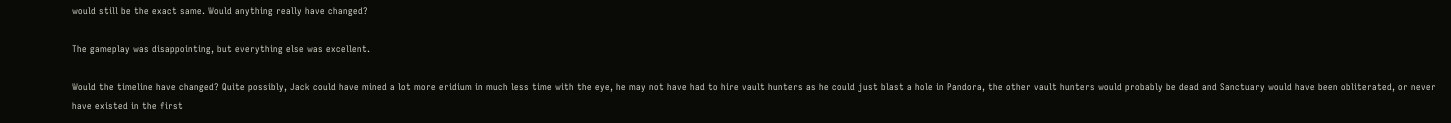would still be the exact same. Would anything really have changed?

The gameplay was disappointing, but everything else was excellent.

Would the timeline have changed? Quite possibly, Jack could have mined a lot more eridium in much less time with the eye, he may not have had to hire vault hunters as he could just blast a hole in Pandora, the other vault hunters would probably be dead and Sanctuary would have been obliterated, or never have existed in the first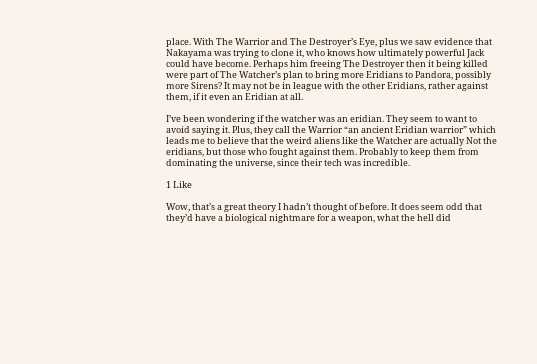place. With The Warrior and The Destroyer’s Eye, plus we saw evidence that Nakayama was trying to clone it, who knows how ultimately powerful Jack could have become. Perhaps him freeing The Destroyer then it being killed were part of The Watcher’s plan to bring more Eridians to Pandora, possibly more Sirens? It may not be in league with the other Eridians, rather against them, if it even an Eridian at all.

I’ve been wondering if the watcher was an eridian. They seem to want to avoid saying it. Plus, they call the Warrior “an ancient Eridian warrior” which leads me to believe that the weird aliens like the Watcher are actually Not the eridians, but those who fought against them. Probably to keep them from dominating the universe, since their tech was incredible.

1 Like

Wow, that’s a great theory I hadn’t thought of before. It does seem odd that they’d have a biological nightmare for a weapon, what the hell did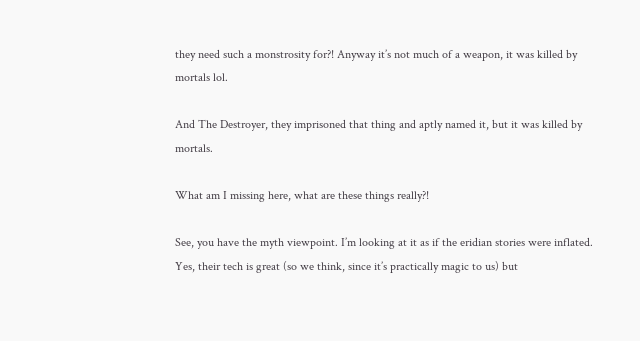they need such a monstrosity for?! Anyway it’s not much of a weapon, it was killed by mortals lol.

And The Destroyer, they imprisoned that thing and aptly named it, but it was killed by mortals.

What am I missing here, what are these things really?!

See, you have the myth viewpoint. I’m looking at it as if the eridian stories were inflated. Yes, their tech is great (so we think, since it’s practically magic to us) but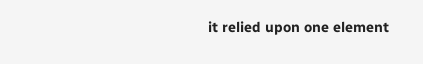it relied upon one element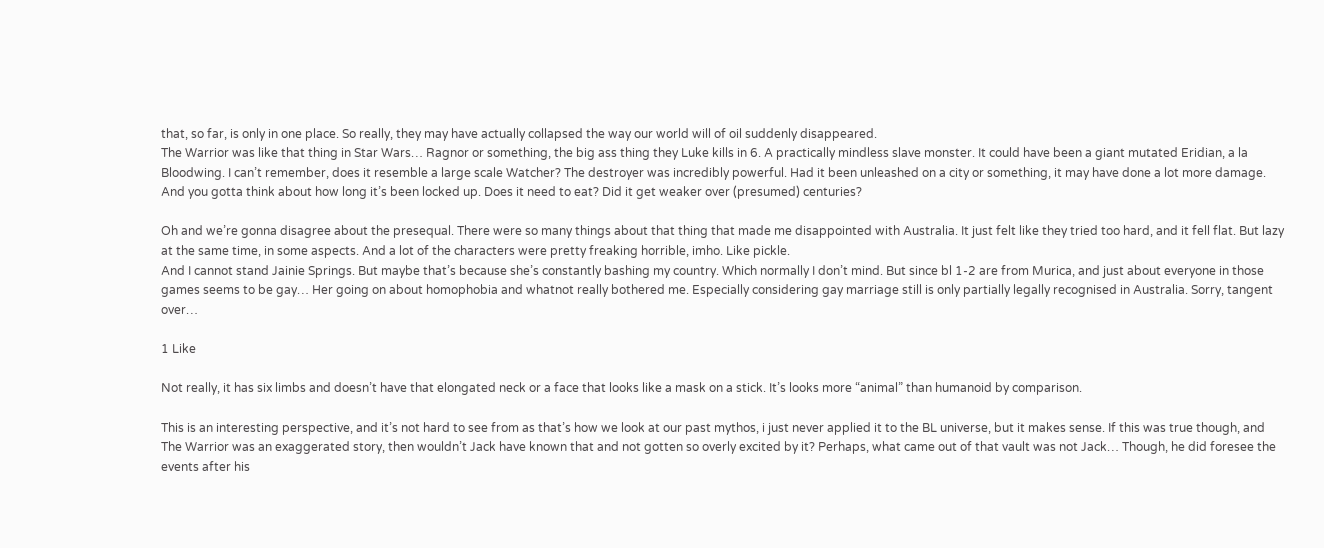that, so far, is only in one place. So really, they may have actually collapsed the way our world will of oil suddenly disappeared.
The Warrior was like that thing in Star Wars… Ragnor or something, the big ass thing they Luke kills in 6. A practically mindless slave monster. It could have been a giant mutated Eridian, a la Bloodwing. I can’t remember, does it resemble a large scale Watcher? The destroyer was incredibly powerful. Had it been unleashed on a city or something, it may have done a lot more damage. And you gotta think about how long it’s been locked up. Does it need to eat? Did it get weaker over (presumed) centuries?

Oh and we’re gonna disagree about the presequal. There were so many things about that thing that made me disappointed with Australia. It just felt like they tried too hard, and it fell flat. But lazy at the same time, in some aspects. And a lot of the characters were pretty freaking horrible, imho. Like pickle.
And I cannot stand Jainie Springs. But maybe that’s because she’s constantly bashing my country. Which normally I don’t mind. But since bl 1-2 are from Murica, and just about everyone in those games seems to be gay… Her going on about homophobia and whatnot really bothered me. Especially considering gay marriage still is only partially legally recognised in Australia. Sorry, tangent over…

1 Like

Not really, it has six limbs and doesn’t have that elongated neck or a face that looks like a mask on a stick. It’s looks more “animal” than humanoid by comparison.

This is an interesting perspective, and it’s not hard to see from as that’s how we look at our past mythos, i just never applied it to the BL universe, but it makes sense. If this was true though, and The Warrior was an exaggerated story, then wouldn’t Jack have known that and not gotten so overly excited by it? Perhaps, what came out of that vault was not Jack… Though, he did foresee the events after his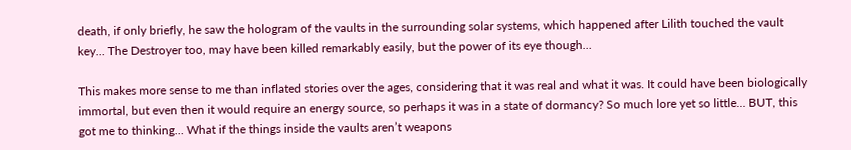death, if only briefly, he saw the hologram of the vaults in the surrounding solar systems, which happened after Lilith touched the vault key… The Destroyer too, may have been killed remarkably easily, but the power of its eye though…

This makes more sense to me than inflated stories over the ages, considering that it was real and what it was. It could have been biologically immortal, but even then it would require an energy source, so perhaps it was in a state of dormancy? So much lore yet so little… BUT, this got me to thinking… What if the things inside the vaults aren’t weapons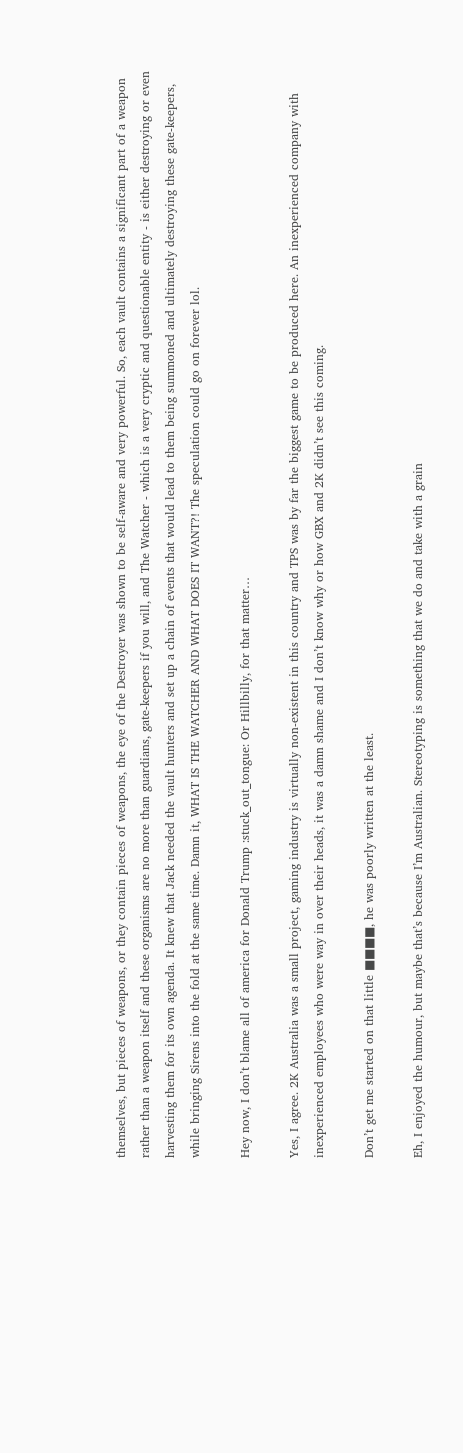themselves, but pieces of weapons, or they contain pieces of weapons, the eye of the Destroyer was shown to be self-aware and very powerful. So, each vault contains a significant part of a weapon rather than a weapon itself and these organisms are no more than guardians, gate-keepers if you will, and The Watcher - which is a very cryptic and questionable entity - is either destroying or even harvesting them for its own agenda. It knew that Jack needed the vault hunters and set up a chain of events that would lead to them being summoned and ultimately destroying these gate-keepers, while bringing Sirens into the fold at the same time. Damn it, WHAT IS THE WATCHER AND WHAT DOES IT WANT?! The speculation could go on forever lol.

Hey now, I don’t blame all of america for Donald Trump :stuck_out_tongue: Or Hillbilly, for that matter…

Yes, I agree. 2K Australia was a small project, gaming industry is virtually non-existent in this country and TPS was by far the biggest game to be produced here. An inexperienced company with inexperienced employees who were way in over their heads, it was a damn shame and I don’t know why or how GBX and 2K didn’t see this coming.

Don’t get me started on that little ■■■■, he was poorly written at the least.

Eh, I enjoyed the humour, but maybe that’s because I’m Australian. Stereotyping is something that we do and take with a grain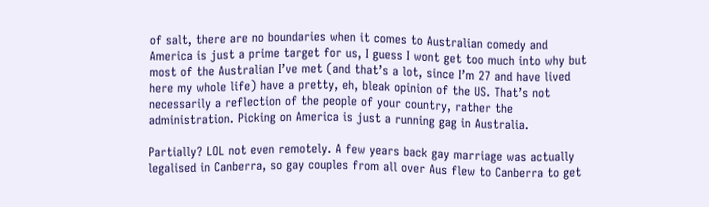of salt, there are no boundaries when it comes to Australian comedy and America is just a prime target for us, I guess I wont get too much into why but most of the Australian I’ve met (and that’s a lot, since I’m 27 and have lived here my whole life) have a pretty, eh, bleak opinion of the US. That’s not necessarily a reflection of the people of your country, rather the administration. Picking on America is just a running gag in Australia.

Partially? LOL not even remotely. A few years back gay marriage was actually legalised in Canberra, so gay couples from all over Aus flew to Canberra to get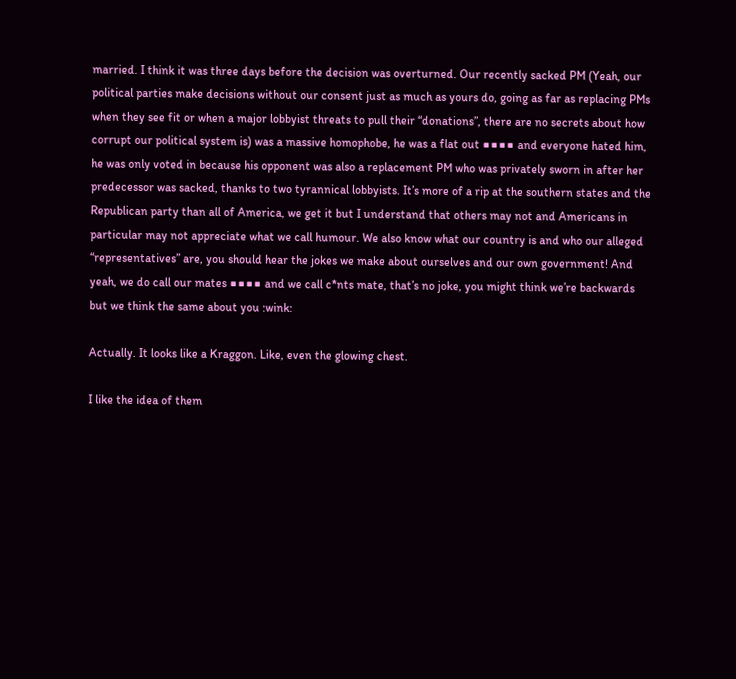married. I think it was three days before the decision was overturned. Our recently sacked PM (Yeah, our political parties make decisions without our consent just as much as yours do, going as far as replacing PMs when they see fit or when a major lobbyist threats to pull their “donations”, there are no secrets about how corrupt our political system is) was a massive homophobe, he was a flat out ■■■■ and everyone hated him, he was only voted in because his opponent was also a replacement PM who was privately sworn in after her predecessor was sacked, thanks to two tyrannical lobbyists. It’s more of a rip at the southern states and the Republican party than all of America, we get it but I understand that others may not and Americans in particular may not appreciate what we call humour. We also know what our country is and who our alleged “representatives” are, you should hear the jokes we make about ourselves and our own government! And yeah, we do call our mates ■■■■ and we call c*nts mate, that’s no joke, you might think we’re backwards but we think the same about you :wink:

Actually. It looks like a Kraggon. Like, even the glowing chest.

I like the idea of them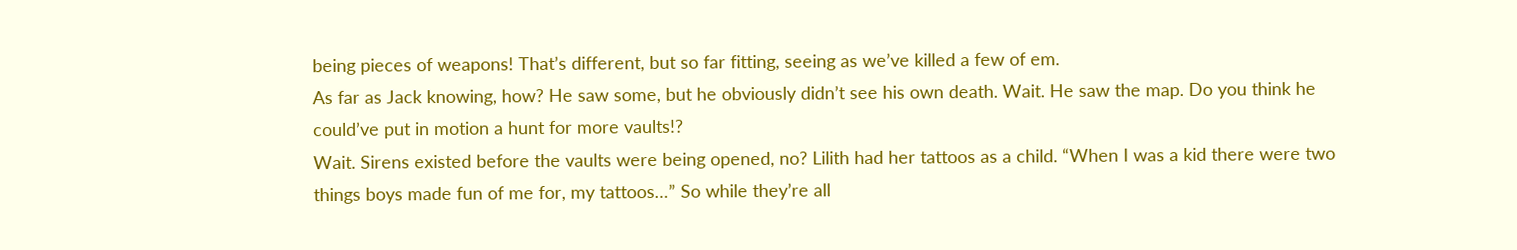being pieces of weapons! That’s different, but so far fitting, seeing as we’ve killed a few of em.
As far as Jack knowing, how? He saw some, but he obviously didn’t see his own death. Wait. He saw the map. Do you think he could’ve put in motion a hunt for more vaults!?
Wait. Sirens existed before the vaults were being opened, no? Lilith had her tattoos as a child. “When I was a kid there were two things boys made fun of me for, my tattoos…” So while they’re all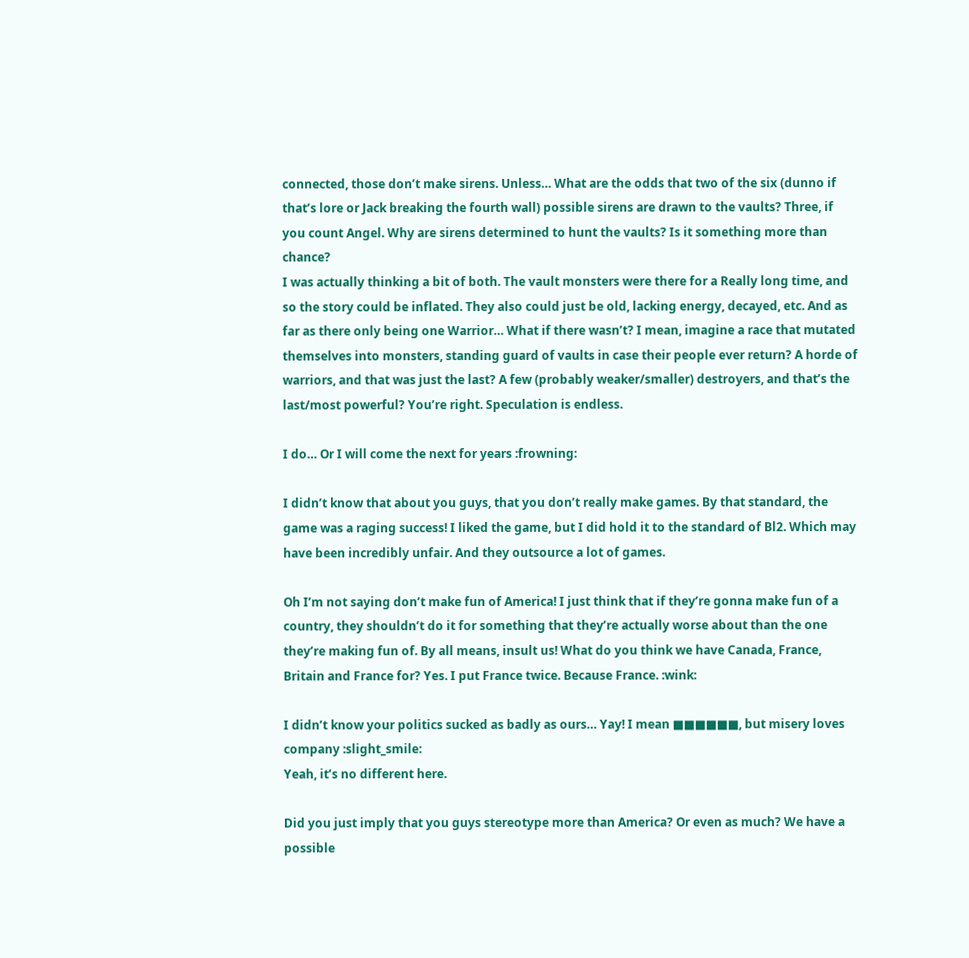connected, those don’t make sirens. Unless… What are the odds that two of the six (dunno if that’s lore or Jack breaking the fourth wall) possible sirens are drawn to the vaults? Three, if you count Angel. Why are sirens determined to hunt the vaults? Is it something more than chance?
I was actually thinking a bit of both. The vault monsters were there for a Really long time, and so the story could be inflated. They also could just be old, lacking energy, decayed, etc. And as far as there only being one Warrior… What if there wasn’t? I mean, imagine a race that mutated themselves into monsters, standing guard of vaults in case their people ever return? A horde of warriors, and that was just the last? A few (probably weaker/smaller) destroyers, and that’s the last/most powerful? You’re right. Speculation is endless.

I do… Or I will come the next for years :frowning:

I didn’t know that about you guys, that you don’t really make games. By that standard, the game was a raging success! I liked the game, but I did hold it to the standard of Bl2. Which may have been incredibly unfair. And they outsource a lot of games.

Oh I’m not saying don’t make fun of America! I just think that if they’re gonna make fun of a country, they shouldn’t do it for something that they’re actually worse about than the one they’re making fun of. By all means, insult us! What do you think we have Canada, France, Britain and France for? Yes. I put France twice. Because France. :wink:

I didn’t know your politics sucked as badly as ours… Yay! I mean ■■■■■■, but misery loves company :slight_smile:
Yeah, it’s no different here.

Did you just imply that you guys stereotype more than America? Or even as much? We have a possible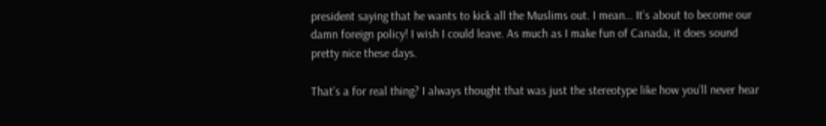president saying that he wants to kick all the Muslims out. I mean… It’s about to become our damn foreign policy! I wish I could leave. As much as I make fun of Canada, it does sound pretty nice these days.

That’s a for real thing? I always thought that was just the stereotype like how you’ll never hear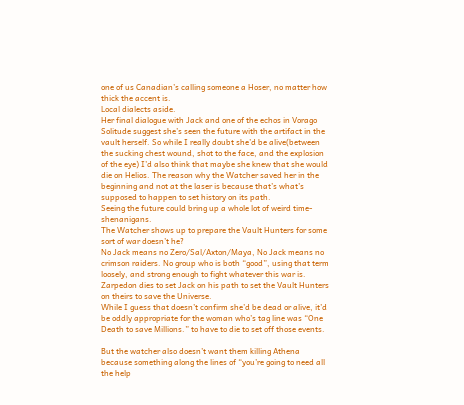one of us Canadian’s calling someone a Hoser, no matter how thick the accent is.
Local dialects aside.
Her final dialogue with Jack and one of the echos in Vorago Solitude suggest she’s seen the future with the artifact in the vault herself. So while I really doubt she’d be alive(between the sucking chest wound, shot to the face, and the explosion of the eye) I’d also think that maybe she knew that she would die on Helios. The reason why the Watcher saved her in the beginning and not at the laser is because that’s what’s supposed to happen to set history on its path.
Seeing the future could bring up a whole lot of weird time-shenanigans.
The Watcher shows up to prepare the Vault Hunters for some sort of war doesn’t he?
No Jack means no Zero/Sal/Axton/Maya, No Jack means no crimson raiders. No group who is both “good”, using that term loosely, and strong enough to fight whatever this war is.
Zarpedon dies to set Jack on his path to set the Vault Hunters on theirs to save the Universe.
While I guess that doesn’t confirm she’d be dead or alive, it’d be oddly appropriate for the woman who’s tag line was “One Death to save Millions.” to have to die to set off those events.

But the watcher also doesn’t want them killing Athena because something along the lines of “you’re going to need all the help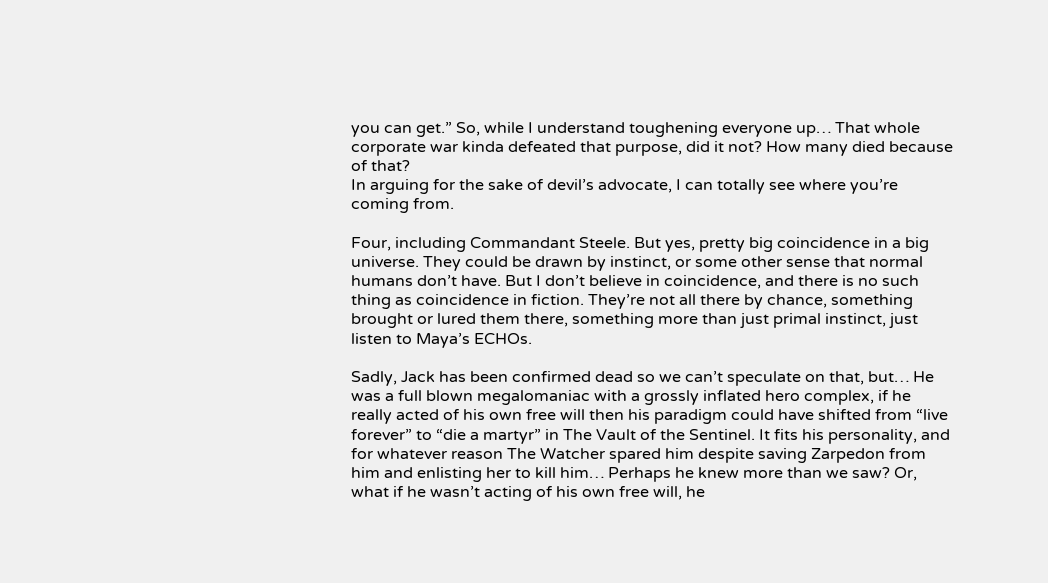you can get.” So, while I understand toughening everyone up… That whole corporate war kinda defeated that purpose, did it not? How many died because of that?
In arguing for the sake of devil’s advocate, I can totally see where you’re coming from.

Four, including Commandant Steele. But yes, pretty big coincidence in a big universe. They could be drawn by instinct, or some other sense that normal humans don’t have. But I don’t believe in coincidence, and there is no such thing as coincidence in fiction. They’re not all there by chance, something brought or lured them there, something more than just primal instinct, just listen to Maya’s ECHOs.

Sadly, Jack has been confirmed dead so we can’t speculate on that, but… He was a full blown megalomaniac with a grossly inflated hero complex, if he really acted of his own free will then his paradigm could have shifted from “live forever” to “die a martyr” in The Vault of the Sentinel. It fits his personality, and for whatever reason The Watcher spared him despite saving Zarpedon from him and enlisting her to kill him… Perhaps he knew more than we saw? Or, what if he wasn’t acting of his own free will, he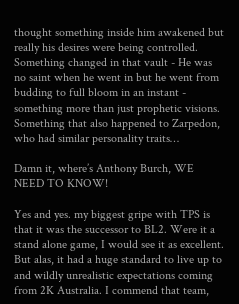thought something inside him awakened but really his desires were being controlled. Something changed in that vault - He was no saint when he went in but he went from budding to full bloom in an instant - something more than just prophetic visions. Something that also happened to Zarpedon, who had similar personality traits…

Damn it, where’s Anthony Burch, WE NEED TO KNOW!

Yes and yes. my biggest gripe with TPS is that it was the successor to BL2. Were it a stand alone game, I would see it as excellent. But alas, it had a huge standard to live up to and wildly unrealistic expectations coming from 2K Australia. I commend that team,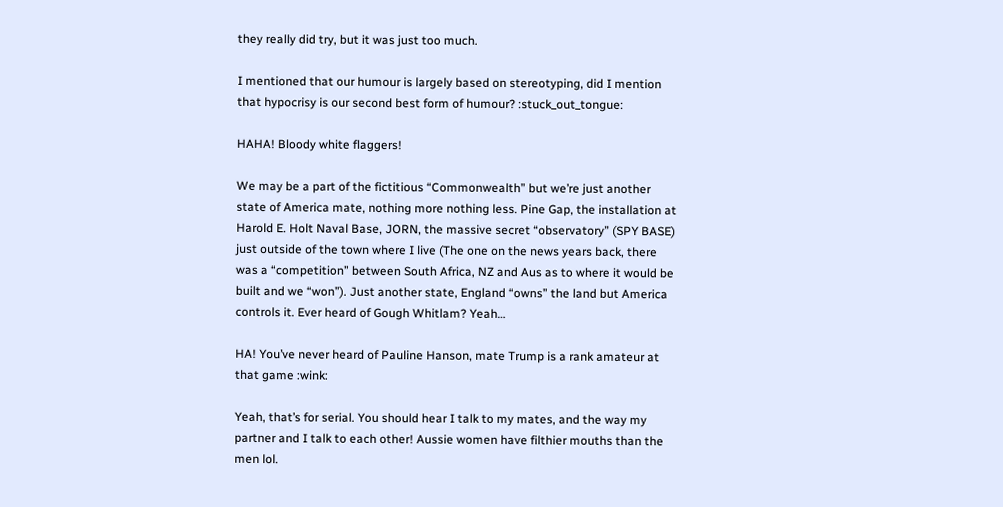they really did try, but it was just too much.

I mentioned that our humour is largely based on stereotyping, did I mention that hypocrisy is our second best form of humour? :stuck_out_tongue:

HAHA! Bloody white flaggers!

We may be a part of the fictitious “Commonwealth” but we’re just another state of America mate, nothing more nothing less. Pine Gap, the installation at Harold E. Holt Naval Base, JORN, the massive secret “observatory” (SPY BASE) just outside of the town where I live (The one on the news years back, there was a “competition” between South Africa, NZ and Aus as to where it would be built and we “won”). Just another state, England “owns” the land but America controls it. Ever heard of Gough Whitlam? Yeah…

HA! You’ve never heard of Pauline Hanson, mate Trump is a rank amateur at that game :wink:

Yeah, that’s for serial. You should hear I talk to my mates, and the way my partner and I talk to each other! Aussie women have filthier mouths than the men lol.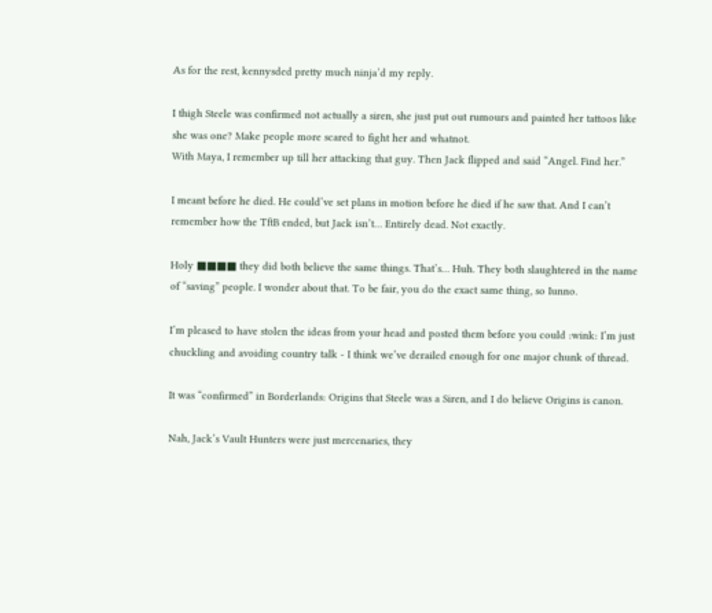As for the rest, kennysded pretty much ninja’d my reply.

I thigh Steele was confirmed not actually a siren, she just put out rumours and painted her tattoos like she was one? Make people more scared to fight her and whatnot.
With Maya, I remember up till her attacking that guy. Then Jack flipped and said “Angel. Find her.”

I meant before he died. He could’ve set plans in motion before he died if he saw that. And I can’t remember how the TftB ended, but Jack isn’t… Entirely dead. Not exactly.

Holy ■■■■ they did both believe the same things. That’s… Huh. They both slaughtered in the name of “saving” people. I wonder about that. To be fair, you do the exact same thing, so Iunno.

I’m pleased to have stolen the ideas from your head and posted them before you could :wink: I’m just chuckling and avoiding country talk - I think we’ve derailed enough for one major chunk of thread.

It was “confirmed” in Borderlands: Origins that Steele was a Siren, and I do believe Origins is canon.

Nah, Jack’s Vault Hunters were just mercenaries, they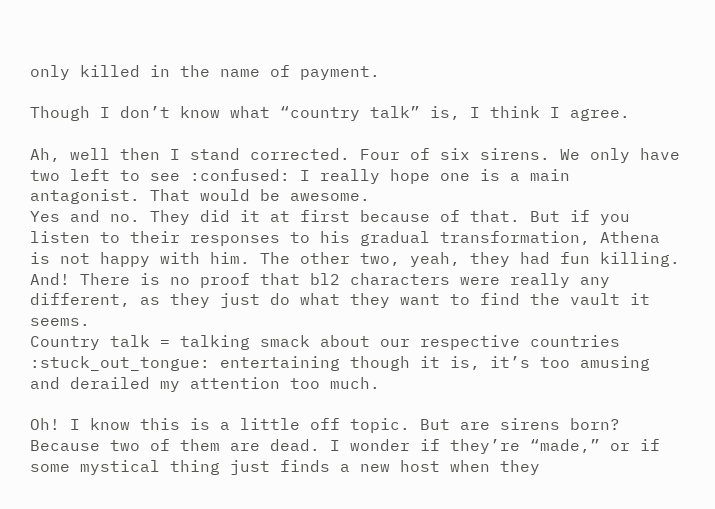only killed in the name of payment.

Though I don’t know what “country talk” is, I think I agree.

Ah, well then I stand corrected. Four of six sirens. We only have two left to see :confused: I really hope one is a main antagonist. That would be awesome.
Yes and no. They did it at first because of that. But if you listen to their responses to his gradual transformation, Athena is not happy with him. The other two, yeah, they had fun killing. And! There is no proof that bl2 characters were really any different, as they just do what they want to find the vault it seems.
Country talk = talking smack about our respective countries :stuck_out_tongue: entertaining though it is, it’s too amusing and derailed my attention too much.

Oh! I know this is a little off topic. But are sirens born? Because two of them are dead. I wonder if they’re “made,” or if some mystical thing just finds a new host when they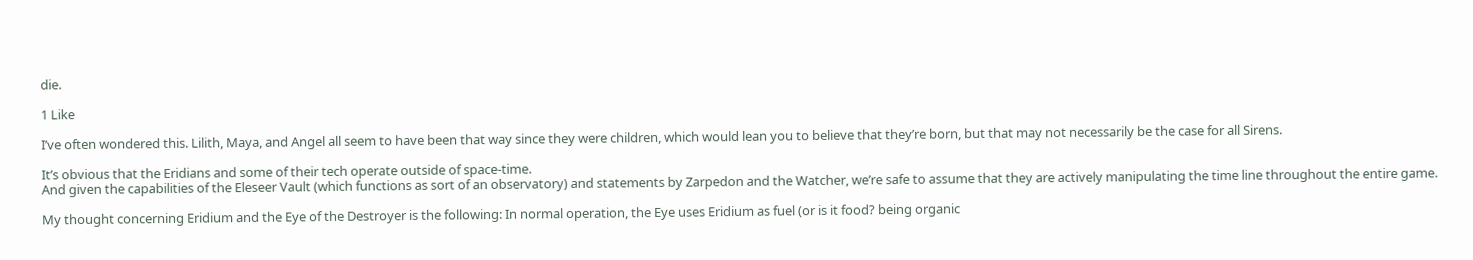die.

1 Like

I’ve often wondered this. Lilith, Maya, and Angel all seem to have been that way since they were children, which would lean you to believe that they’re born, but that may not necessarily be the case for all Sirens.

It’s obvious that the Eridians and some of their tech operate outside of space-time.
And given the capabilities of the Eleseer Vault (which functions as sort of an observatory) and statements by Zarpedon and the Watcher, we’re safe to assume that they are actively manipulating the time line throughout the entire game.

My thought concerning Eridium and the Eye of the Destroyer is the following: In normal operation, the Eye uses Eridium as fuel (or is it food? being organic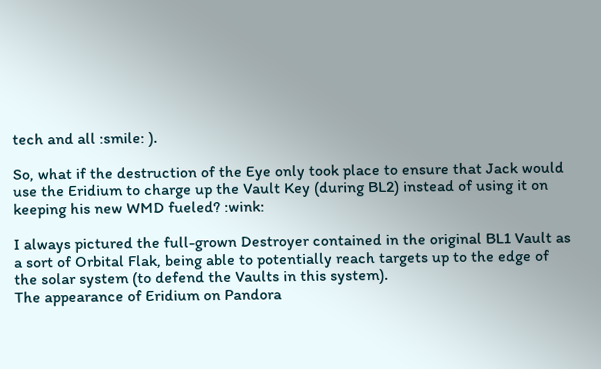tech and all :smile: ).

So, what if the destruction of the Eye only took place to ensure that Jack would use the Eridium to charge up the Vault Key (during BL2) instead of using it on keeping his new WMD fueled? :wink:

I always pictured the full-grown Destroyer contained in the original BL1 Vault as a sort of Orbital Flak, being able to potentially reach targets up to the edge of the solar system (to defend the Vaults in this system).
The appearance of Eridium on Pandora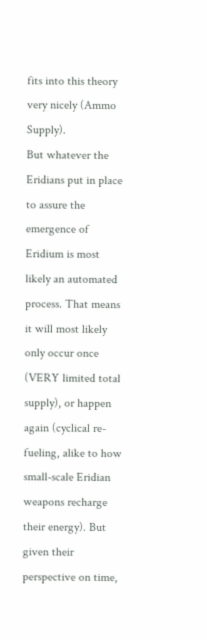fits into this theory very nicely (Ammo Supply).
But whatever the Eridians put in place to assure the emergence of Eridium is most likely an automated process. That means it will most likely only occur once (VERY limited total supply), or happen again (cyclical re-fueling, alike to how small-scale Eridian weapons recharge their energy). But given their perspective on time,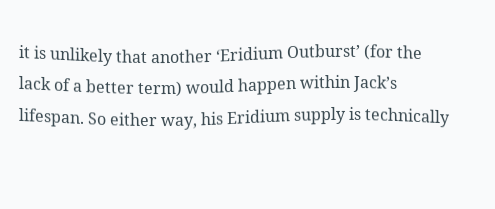it is unlikely that another ‘Eridium Outburst’ (for the lack of a better term) would happen within Jack’s lifespan. So either way, his Eridium supply is technically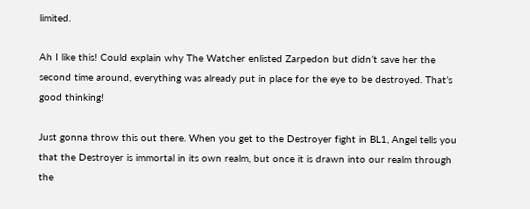limited.

Ah I like this! Could explain why The Watcher enlisted Zarpedon but didn’t save her the second time around, everything was already put in place for the eye to be destroyed. That’s good thinking!

Just gonna throw this out there. When you get to the Destroyer fight in BL1, Angel tells you that the Destroyer is immortal in its own realm, but once it is drawn into our realm through the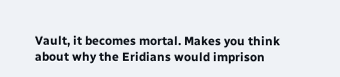Vault, it becomes mortal. Makes you think about why the Eridians would imprison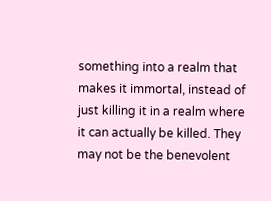something into a realm that makes it immortal, instead of just killing it in a realm where it can actually be killed. They may not be the benevolent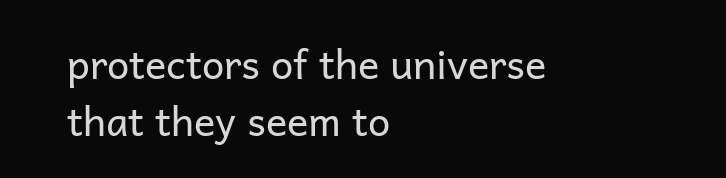protectors of the universe that they seem to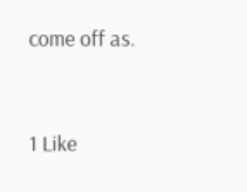come off as.


1 Like